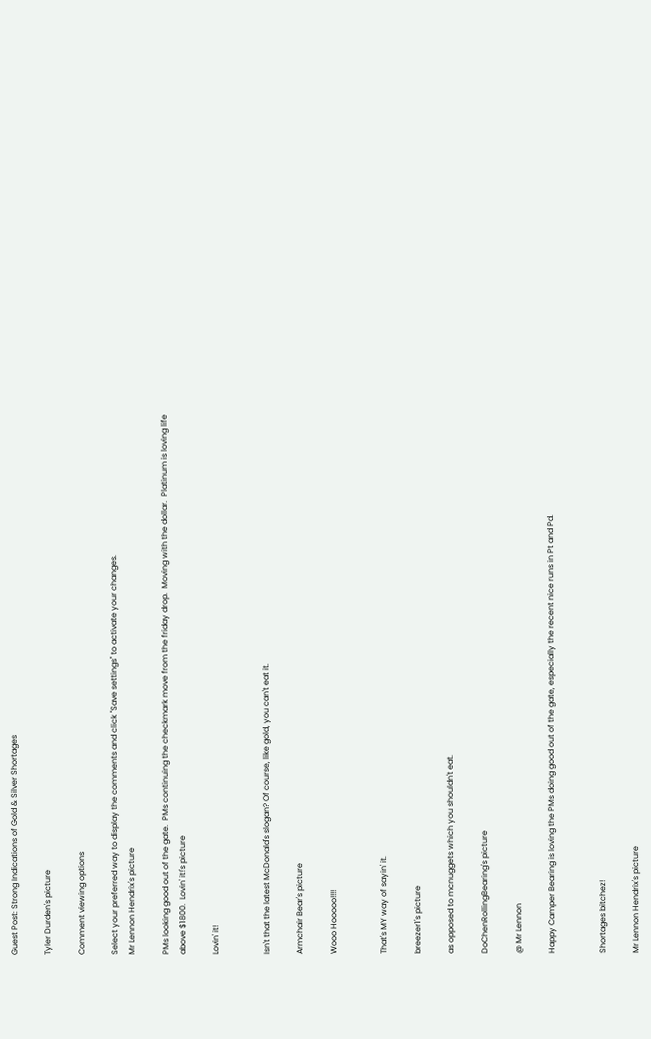Guest Post: Strong Indications of Gold & Silver Shortages

Tyler Durden's picture

Comment viewing options

Select your preferred way to display the comments and click "Save settings" to activate your changes.
Mr Lennon Hendrix's picture

PMs looking good out of the gate.  PMs continuing the checkmark move from the friday drop.  Moving with the dollar.  Platinum is loving life above $1800.  Lovin' it!'s picture

Lovin' it!


Isn't that the latest McDonald's slogan? Of course, like gold, you can't eat it.

Armchair Bear's picture

Wooo Hooooo!!!!


That's MY way of sayin' it.

breezer1's picture

as opposed to mcnuggets which you shouldn't eat.

DoChenRollingBearing's picture

@ Mr Lennon

Happy Camper Bearing is loving the PMs doing good out of the gate, especially the recent nice runs in Pt and Pd.


Shortages bitchez!

Mr Lennon Hendrix's picture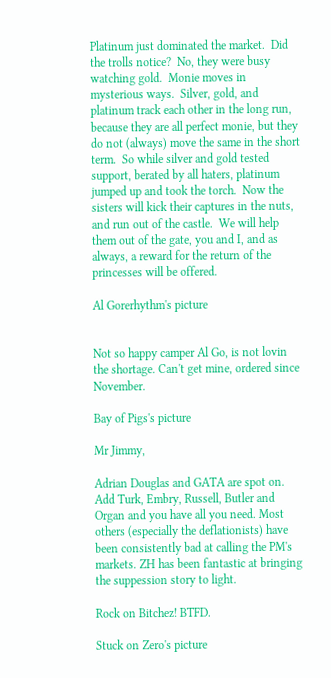Platinum just dominated the market.  Did the trolls notice?  No, they were busy watching gold.  Monie moves in mysterious ways.  Silver, gold, and platinum track each other in the long run, because they are all perfect monie, but they do not (always) move the same in the short term.  So while silver and gold tested support, berated by all haters, platinum jumped up and took the torch.  Now the sisters will kick their captures in the nuts, and run out of the castle.  We will help them out of the gate, you and I, and as always, a reward for the return of the princesses will be offered.

Al Gorerhythm's picture


Not so happy camper Al Go, is not lovin the shortage. Can't get mine, ordered since November.

Bay of Pigs's picture

Mr Jimmy,

Adrian Douglas and GATA are spot on. Add Turk, Embry, Russell, Butler and Organ and you have all you need. Most others (especially the deflationists) have been consistently bad at calling the PM's markets. ZH has been fantastic at bringing the suppession story to light.

Rock on Bitchez! BTFD.

Stuck on Zero's picture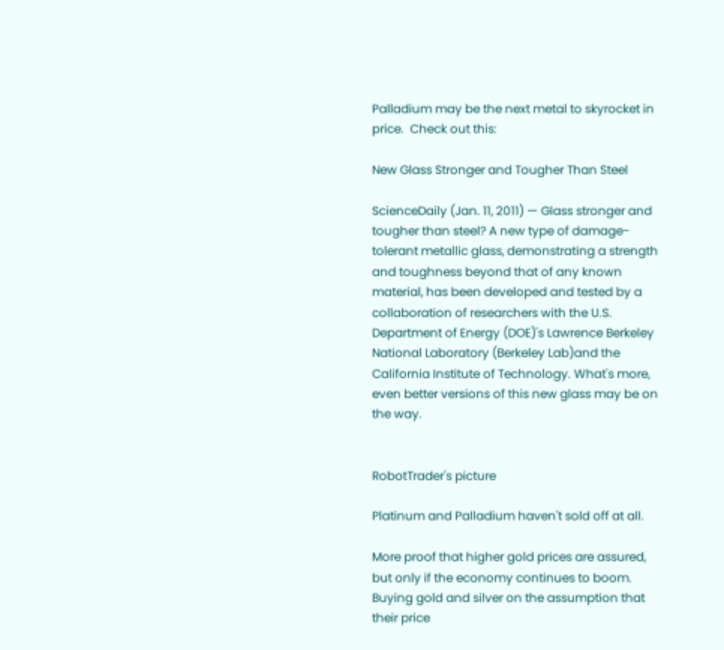Palladium may be the next metal to skyrocket in price.  Check out this:

New Glass Stronger and Tougher Than Steel

ScienceDaily (Jan. 11, 2011) — Glass stronger and tougher than steel? A new type of damage-tolerant metallic glass, demonstrating a strength and toughness beyond that of any known material, has been developed and tested by a collaboration of researchers with the U.S. Department of Energy (DOE)'s Lawrence Berkeley National Laboratory (Berkeley Lab)and the California Institute of Technology. What's more, even better versions of this new glass may be on the way.


RobotTrader's picture

Platinum and Palladium haven't sold off at all.

More proof that higher gold prices are assured, but only if the economy continues to boom.  Buying gold and silver on the assumption that their price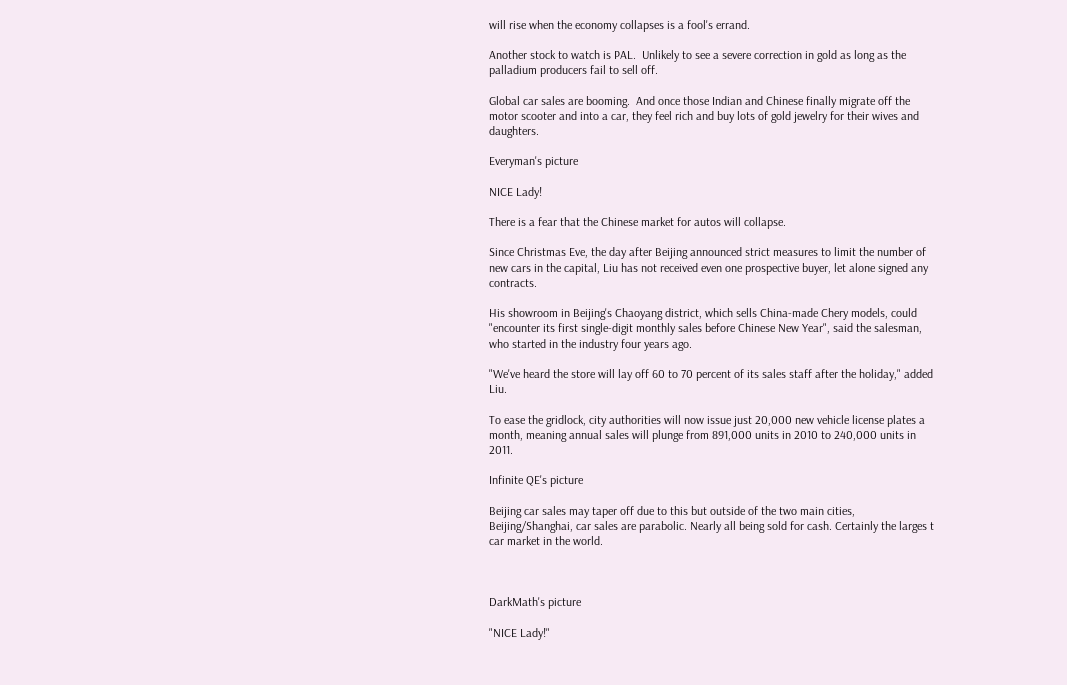will rise when the economy collapses is a fool's errand.

Another stock to watch is PAL.  Unlikely to see a severe correction in gold as long as the palladium producers fail to sell off.

Global car sales are booming.  And once those Indian and Chinese finally migrate off the motor scooter and into a car, they feel rich and buy lots of gold jewelry for their wives and daughters.

Everyman's picture

NICE Lady!

There is a fear that the Chinese market for autos will collapse.

Since Christmas Eve, the day after Beijing announced strict measures to limit the number of new cars in the capital, Liu has not received even one prospective buyer, let alone signed any contracts.

His showroom in Beijing's Chaoyang district, which sells China-made Chery models, could "encounter its first single-digit monthly sales before Chinese New Year", said the salesman, who started in the industry four years ago.

"We've heard the store will lay off 60 to 70 percent of its sales staff after the holiday," added Liu.

To ease the gridlock, city authorities will now issue just 20,000 new vehicle license plates a month, meaning annual sales will plunge from 891,000 units in 2010 to 240,000 units in 2011.

Infinite QE's picture

Beijing car sales may taper off due to this but outside of the two main cities, Beijing/Shanghai, car sales are parabolic. Nearly all being sold for cash. Certainly the larges t car market in the world.



DarkMath's picture

"NICE Lady!"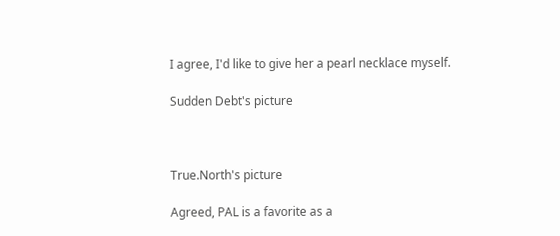I agree, I'd like to give her a pearl necklace myself.

Sudden Debt's picture



True.North's picture

Agreed, PAL is a favorite as a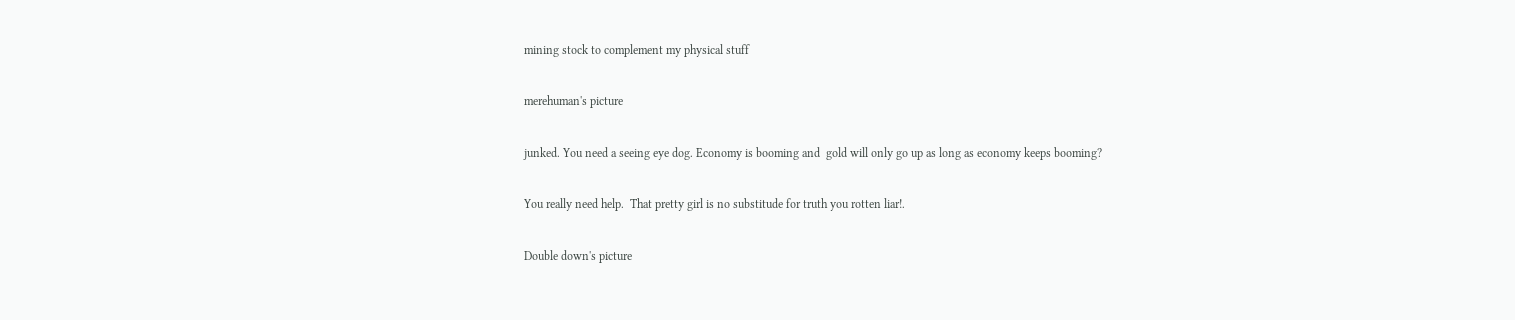mining stock to complement my physical stuff

merehuman's picture

junked. You need a seeing eye dog. Economy is booming and  gold will only go up as long as economy keeps booming?

You really need help.  That pretty girl is no substitude for truth you rotten liar!.

Double down's picture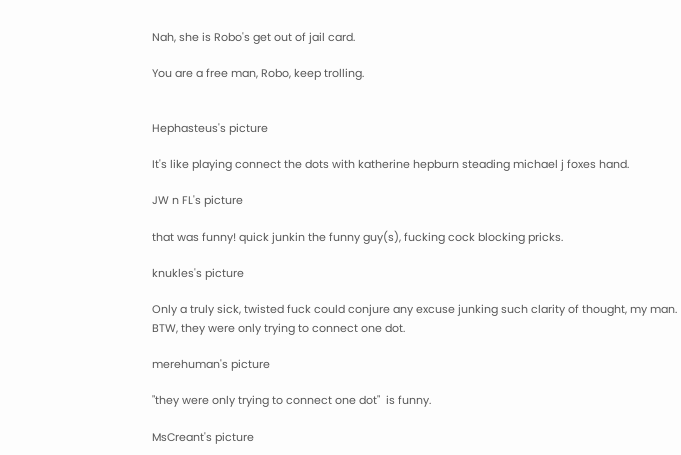Nah, she is Robo's get out of jail card.

You are a free man, Robo, keep trolling.


Hephasteus's picture

It's like playing connect the dots with katherine hepburn steading michael j foxes hand.

JW n FL's picture

that was funny! quick junkin the funny guy(s), fucking cock blocking pricks.

knukles's picture

Only a truly sick, twisted fuck could conjure any excuse junking such clarity of thought, my man.
BTW, they were only trying to connect one dot.

merehuman's picture

"they were only trying to connect one dot"  is funny.

MsCreant's picture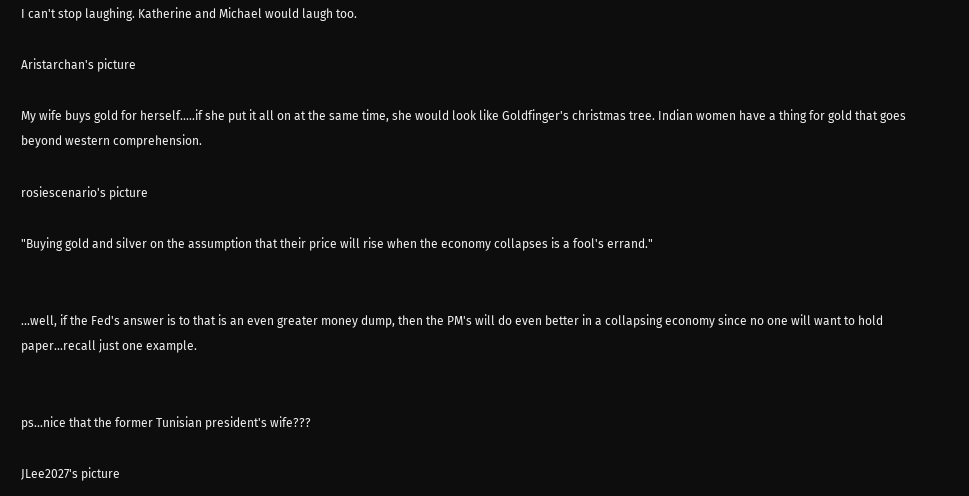I can't stop laughing. Katherine and Michael would laugh too.

Aristarchan's picture

My wife buys gold for herself.....if she put it all on at the same time, she would look like Goldfinger's christmas tree. Indian women have a thing for gold that goes beyond western comprehension.

rosiescenario's picture

"Buying gold and silver on the assumption that their price will rise when the economy collapses is a fool's errand."


...well, if the Fed's answer is to that is an even greater money dump, then the PM's will do even better in a collapsing economy since no one will want to hold paper...recall just one example.


ps...nice that the former Tunisian president's wife???

JLee2027's picture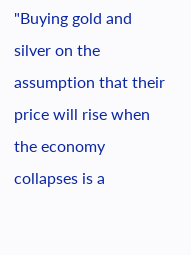"Buying gold and silver on the assumption that their price will rise when the economy collapses is a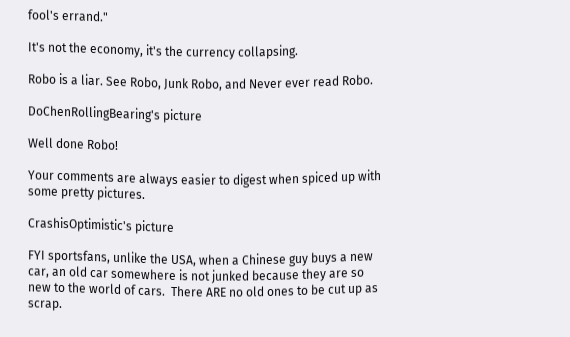fool's errand."

It's not the economy, it's the currency collapsing.

Robo is a liar. See Robo, Junk Robo, and Never ever read Robo.

DoChenRollingBearing's picture

Well done Robo!

Your comments are always easier to digest when spiced up with some pretty pictures.

CrashisOptimistic's picture

FYI sportsfans, unlike the USA, when a Chinese guy buys a new car, an old car somewhere is not junked because they are so new to the world of cars.  There ARE no old ones to be cut up as scrap.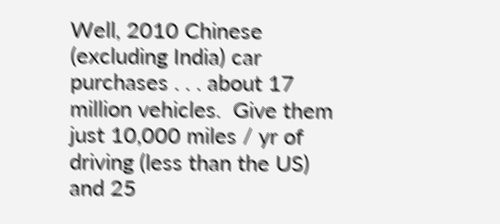Well, 2010 Chinese (excluding India) car purchases . . . about 17 million vehicles.  Give them just 10,000 miles / yr of driving (less than the US) and 25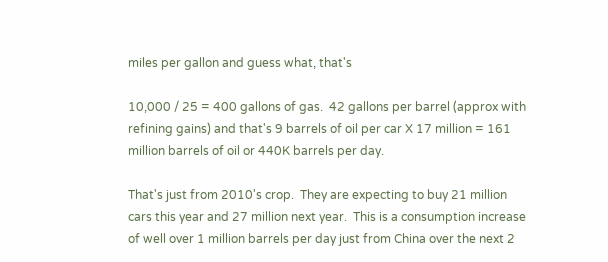miles per gallon and guess what, that's

10,000 / 25 = 400 gallons of gas.  42 gallons per barrel (approx with refining gains) and that's 9 barrels of oil per car X 17 million = 161 million barrels of oil or 440K barrels per day.

That's just from 2010's crop.  They are expecting to buy 21 million cars this year and 27 million next year.  This is a consumption increase of well over 1 million barrels per day just from China over the next 2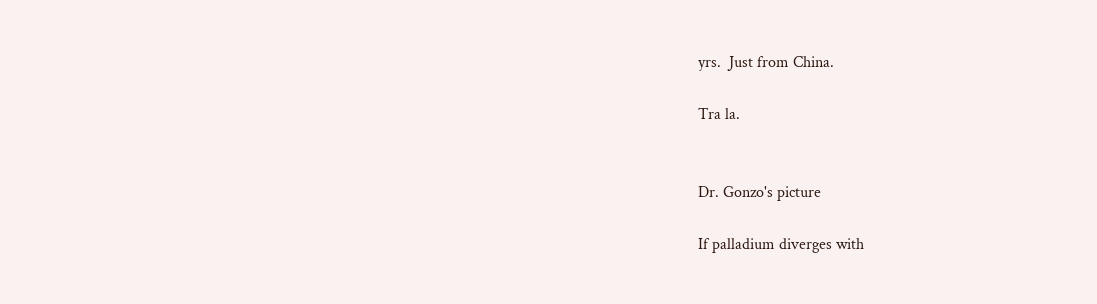yrs.  Just from China.

Tra la.


Dr. Gonzo's picture

If palladium diverges with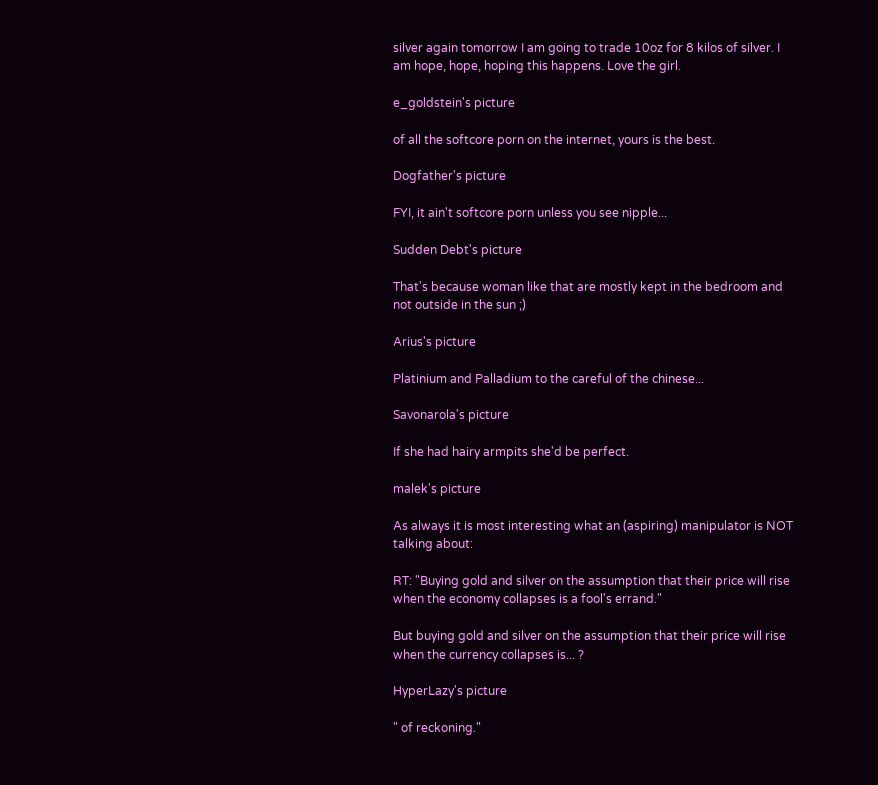silver again tomorrow I am going to trade 10oz for 8 kilos of silver. I am hope, hope, hoping this happens. Love the girl.

e_goldstein's picture

of all the softcore porn on the internet, yours is the best.

Dogfather's picture

FYI, it ain't softcore porn unless you see nipple...

Sudden Debt's picture

That's because woman like that are mostly kept in the bedroom and not outside in the sun ;)

Arius's picture

Platinium and Palladium to the careful of the chinese...

Savonarola's picture

If she had hairy armpits she'd be perfect.

malek's picture

As always it is most interesting what an (aspiring) manipulator is NOT talking about:

RT: "Buying gold and silver on the assumption that their price will rise when the economy collapses is a fool's errand."

But buying gold and silver on the assumption that their price will rise when the currency collapses is... ?

HyperLazy's picture

" of reckoning."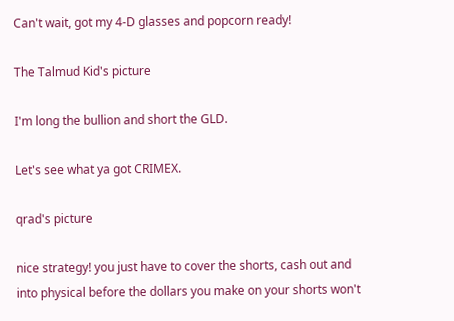Can't wait, got my 4-D glasses and popcorn ready!

The Talmud Kid's picture

I'm long the bullion and short the GLD.

Let's see what ya got CRIMEX.

qrad's picture

nice strategy! you just have to cover the shorts, cash out and into physical before the dollars you make on your shorts won't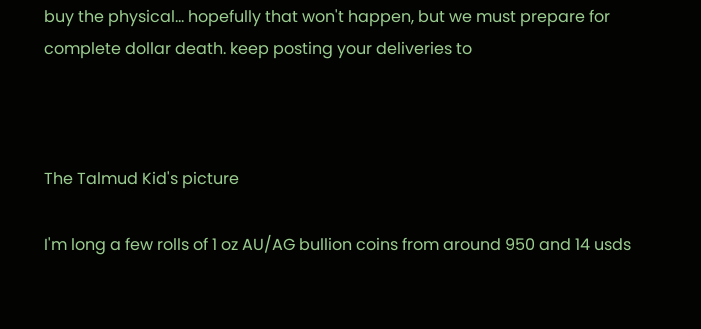buy the physical... hopefully that won't happen, but we must prepare for complete dollar death. keep posting your deliveries to



The Talmud Kid's picture

I'm long a few rolls of 1 oz AU/AG bullion coins from around 950 and 14 usds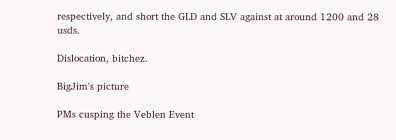respectively, and short the GLD and SLV against at around 1200 and 28 usds.

Dislocation, bitchez.

BigJim's picture

PMs cusping the Veblen Event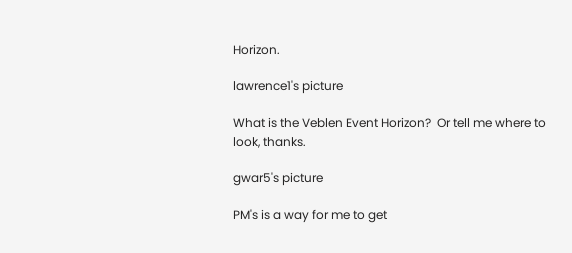Horizon.

lawrence1's picture

What is the Veblen Event Horizon?  Or tell me where to look, thanks.

gwar5's picture

PM's is a way for me to get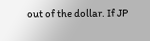out of the dollar. If JP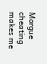Morgue cheating makes me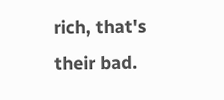rich, that's their bad.